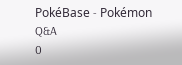PokéBase - Pokémon Q&A
0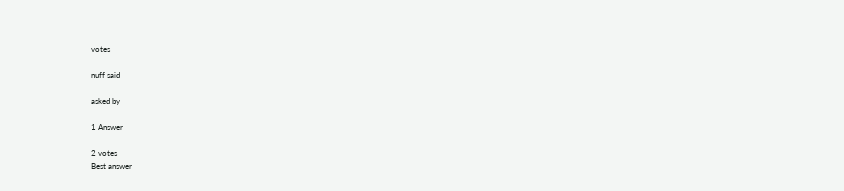votes

nuff said

asked by

1 Answer

2 votes
Best answer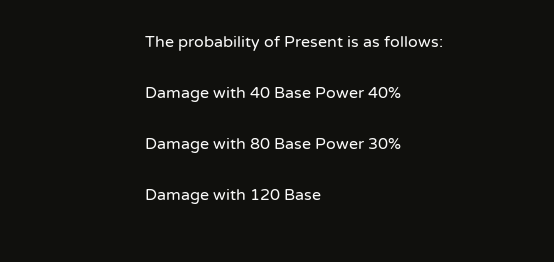The probability of Present is as follows:

Damage with 40 Base Power 40%

Damage with 80 Base Power 30%

Damage with 120 Base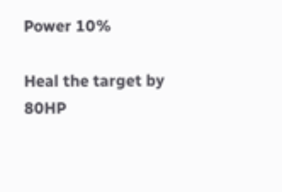Power 10%

Heal the target by 80HP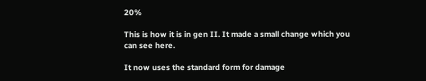20%

This is how it is in gen II. It made a small change which you can see here.

It now uses the standard form for damage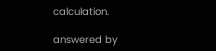calculation.

answered by